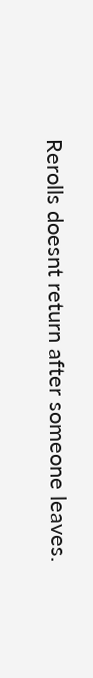Rerolls doesnt return after someone leaves.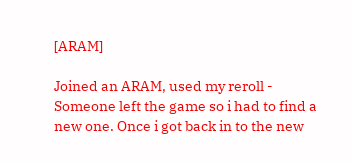[ARAM]

Joined an ARAM, used my reroll - Someone left the game so i had to find a new one. Once i got back in to the new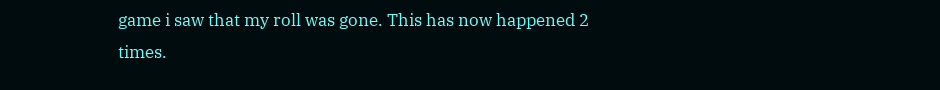game i saw that my roll was gone. This has now happened 2 times.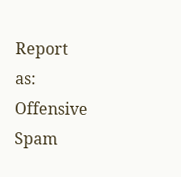Report as:
Offensive Spam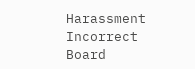Harassment Incorrect Board